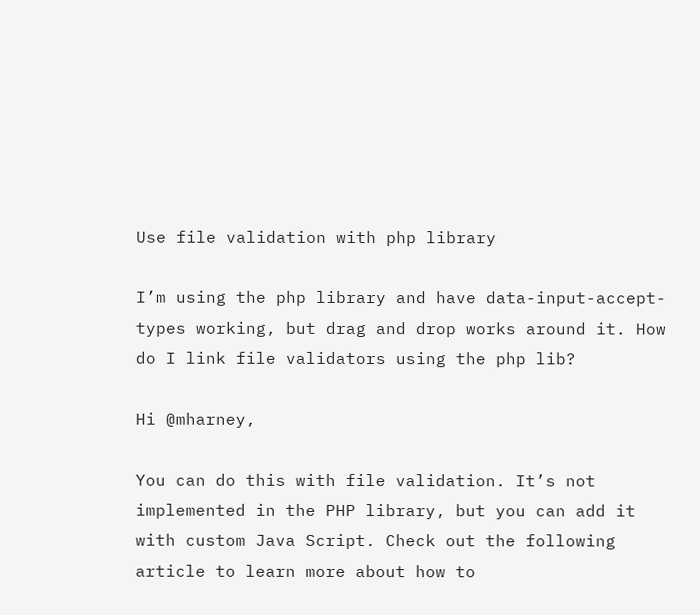Use file validation with php library

I’m using the php library and have data-input-accept-types working, but drag and drop works around it. How do I link file validators using the php lib?

Hi @mharney,

You can do this with file validation. It’s not implemented in the PHP library, but you can add it with custom Java Script. Check out the following article to learn more about how to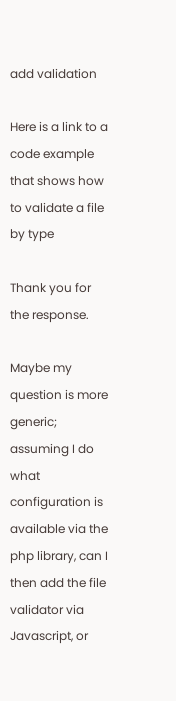add validation

Here is a link to a code example that shows how to validate a file by type

Thank you for the response.

Maybe my question is more generic; assuming I do what configuration is available via the php library, can I then add the file validator via Javascript, or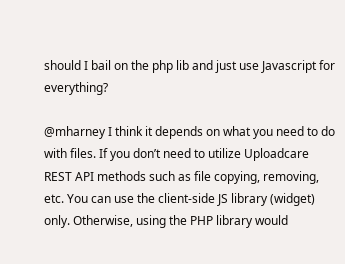should I bail on the php lib and just use Javascript for everything?

@mharney I think it depends on what you need to do with files. If you don’t need to utilize Uploadcare REST API methods such as file copying, removing, etc. You can use the client-side JS library (widget) only. Otherwise, using the PHP library would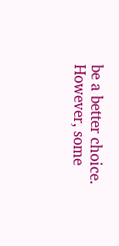be a better choice. However, some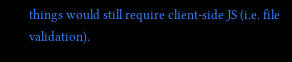things would still require client-side JS (i.e. file validation).